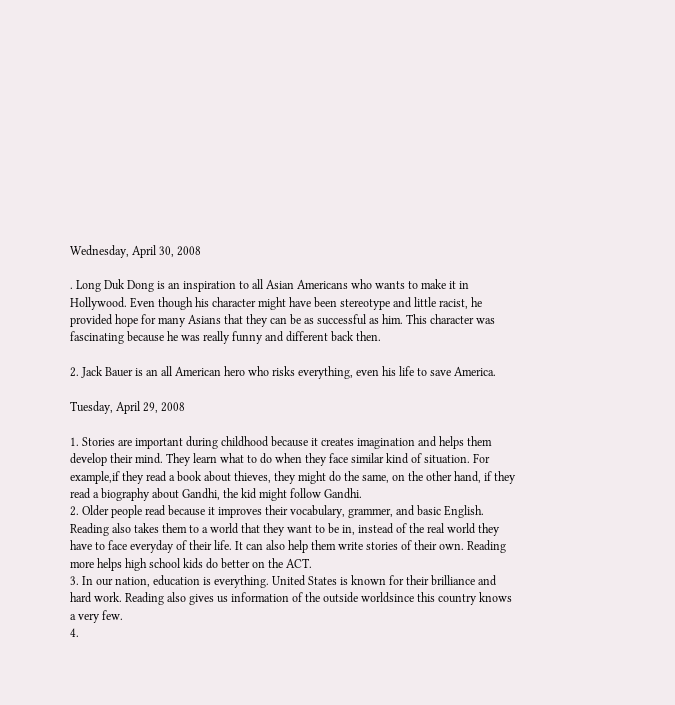Wednesday, April 30, 2008

. Long Duk Dong is an inspiration to all Asian Americans who wants to make it in Hollywood. Even though his character might have been stereotype and little racist, he provided hope for many Asians that they can be as successful as him. This character was fascinating because he was really funny and different back then.

2. Jack Bauer is an all American hero who risks everything, even his life to save America.

Tuesday, April 29, 2008

1. Stories are important during childhood because it creates imagination and helps them develop their mind. They learn what to do when they face similar kind of situation. For example,if they read a book about thieves, they might do the same, on the other hand, if they read a biography about Gandhi, the kid might follow Gandhi.
2. Older people read because it improves their vocabulary, grammer, and basic English. Reading also takes them to a world that they want to be in, instead of the real world they have to face everyday of their life. It can also help them write stories of their own. Reading more helps high school kids do better on the ACT.
3. In our nation, education is everything. United States is known for their brilliance and hard work. Reading also gives us information of the outside worldsince this country knows a very few.
4.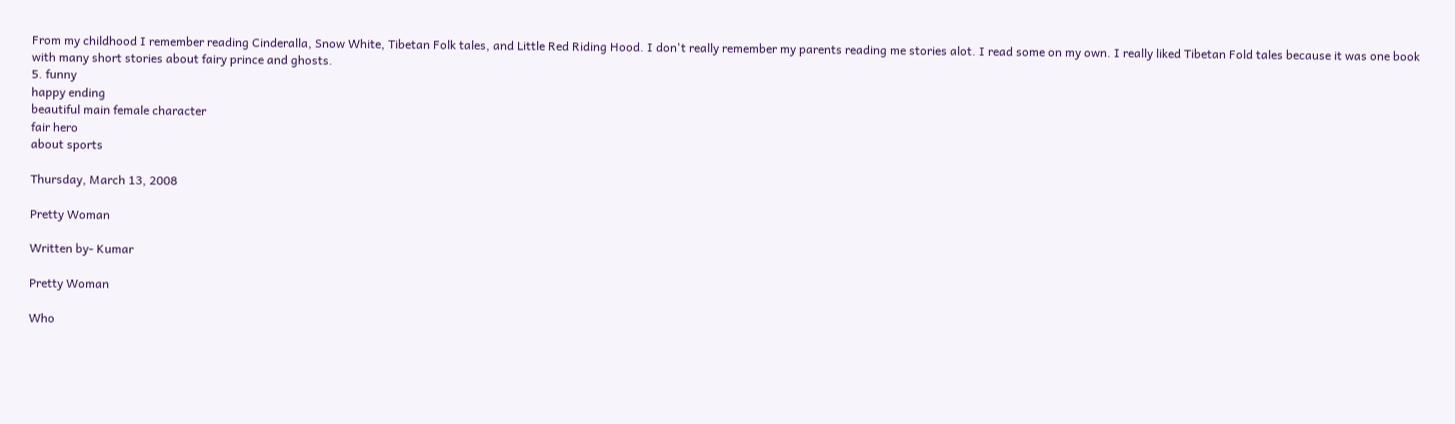From my childhood I remember reading Cinderalla, Snow White, Tibetan Folk tales, and Little Red Riding Hood. I don't really remember my parents reading me stories alot. I read some on my own. I really liked Tibetan Fold tales because it was one book with many short stories about fairy prince and ghosts.
5. funny
happy ending
beautiful main female character
fair hero
about sports

Thursday, March 13, 2008

Pretty Woman

Written by- Kumar

Pretty Woman

Who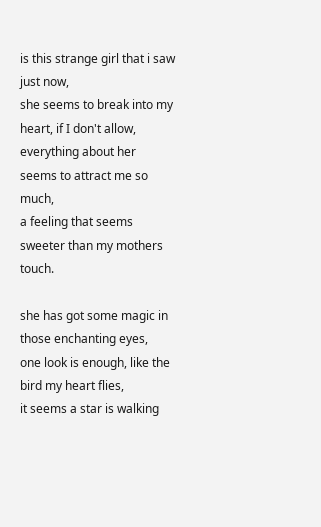is this strange girl that i saw just now,
she seems to break into my heart, if I don't allow,
everything about her seems to attract me so much,
a feeling that seems sweeter than my mothers touch.

she has got some magic in those enchanting eyes,
one look is enough, like the bird my heart flies,
it seems a star is walking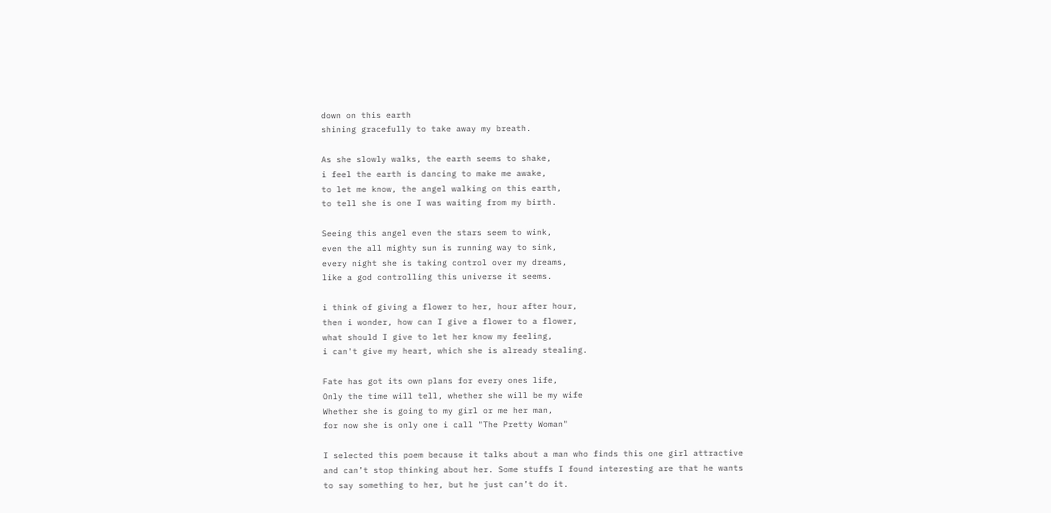down on this earth
shining gracefully to take away my breath.

As she slowly walks, the earth seems to shake,
i feel the earth is dancing to make me awake,
to let me know, the angel walking on this earth,
to tell she is one I was waiting from my birth.

Seeing this angel even the stars seem to wink,
even the all mighty sun is running way to sink,
every night she is taking control over my dreams,
like a god controlling this universe it seems.

i think of giving a flower to her, hour after hour,
then i wonder, how can I give a flower to a flower,
what should I give to let her know my feeling,
i can't give my heart, which she is already stealing.

Fate has got its own plans for every ones life,
Only the time will tell, whether she will be my wife
Whether she is going to my girl or me her man,
for now she is only one i call "The Pretty Woman"

I selected this poem because it talks about a man who finds this one girl attractive and can’t stop thinking about her. Some stuffs I found interesting are that he wants to say something to her, but he just can’t do it.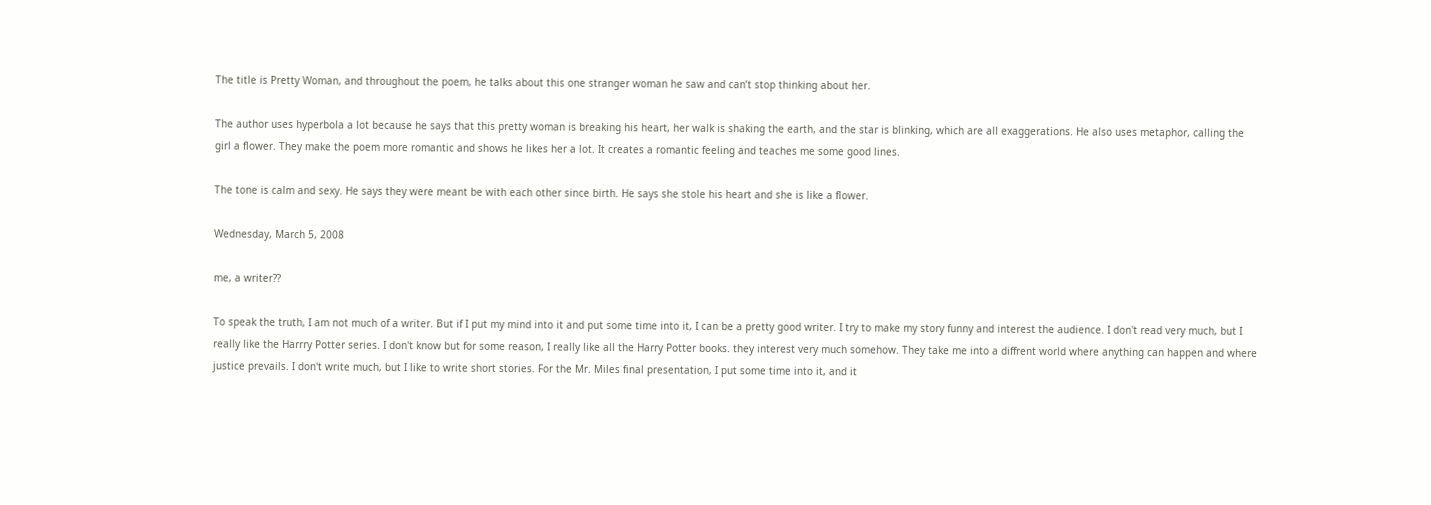The title is Pretty Woman, and throughout the poem, he talks about this one stranger woman he saw and can’t stop thinking about her.

The author uses hyperbola a lot because he says that this pretty woman is breaking his heart, her walk is shaking the earth, and the star is blinking, which are all exaggerations. He also uses metaphor, calling the girl a flower. They make the poem more romantic and shows he likes her a lot. It creates a romantic feeling and teaches me some good lines.

The tone is calm and sexy. He says they were meant be with each other since birth. He says she stole his heart and she is like a flower.

Wednesday, March 5, 2008

me, a writer??

To speak the truth, I am not much of a writer. But if I put my mind into it and put some time into it, I can be a pretty good writer. I try to make my story funny and interest the audience. I don't read very much, but I really like the Harrry Potter series. I don't know but for some reason, I really like all the Harry Potter books. they interest very much somehow. They take me into a diffrent world where anything can happen and where justice prevails. I don't write much, but I like to write short stories. For the Mr. Miles final presentation, I put some time into it, and it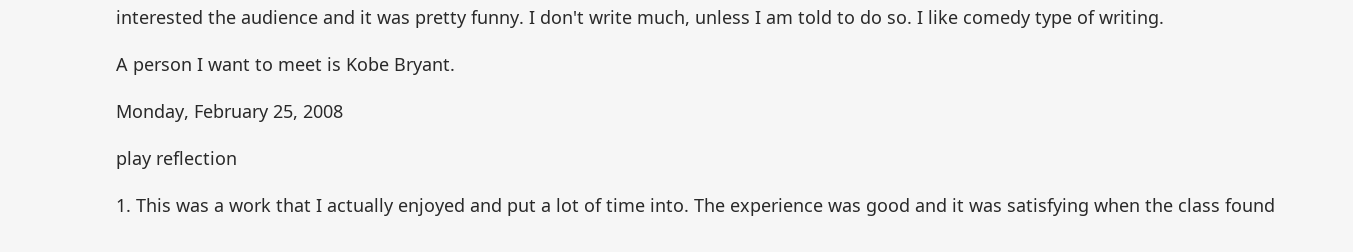interested the audience and it was pretty funny. I don't write much, unless I am told to do so. I like comedy type of writing.

A person I want to meet is Kobe Bryant.

Monday, February 25, 2008

play reflection

1. This was a work that I actually enjoyed and put a lot of time into. The experience was good and it was satisfying when the class found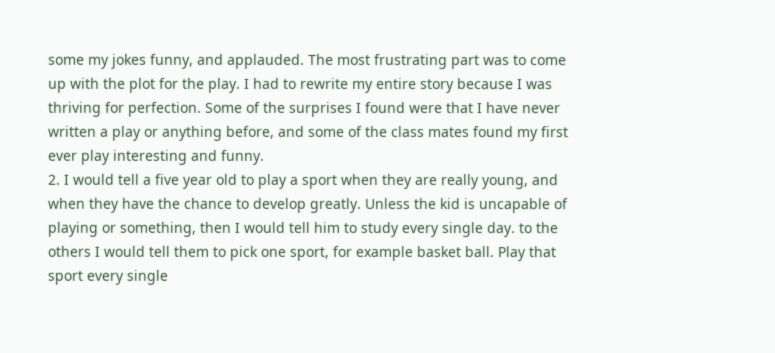some my jokes funny, and applauded. The most frustrating part was to come up with the plot for the play. I had to rewrite my entire story because I was thriving for perfection. Some of the surprises I found were that I have never written a play or anything before, and some of the class mates found my first ever play interesting and funny.
2. I would tell a five year old to play a sport when they are really young, and when they have the chance to develop greatly. Unless the kid is uncapable of playing or something, then I would tell him to study every single day. to the others I would tell them to pick one sport, for example basket ball. Play that sport every single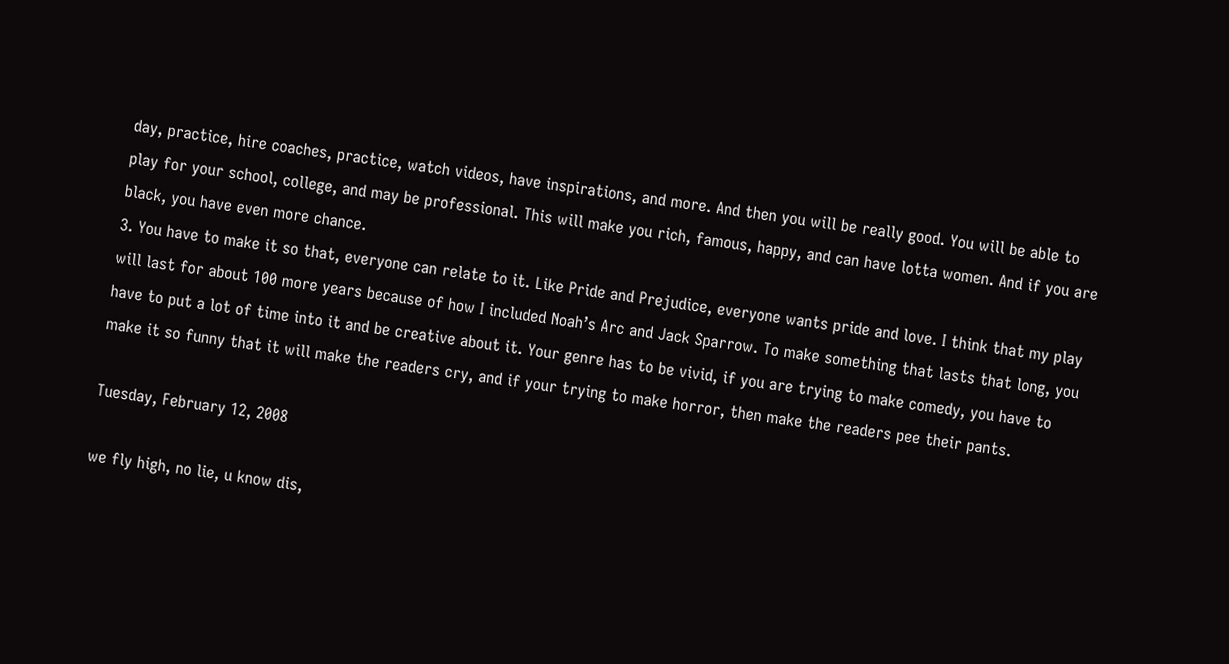day, practice, hire coaches, practice, watch videos, have inspirations, and more. And then you will be really good. You will be able to play for your school, college, and may be professional. This will make you rich, famous, happy, and can have lotta women. And if you are black, you have even more chance.
3. You have to make it so that, everyone can relate to it. Like Pride and Prejudice, everyone wants pride and love. I think that my play will last for about 100 more years because of how I included Noah’s Arc and Jack Sparrow. To make something that lasts that long, you have to put a lot of time into it and be creative about it. Your genre has to be vivid, if you are trying to make comedy, you have to make it so funny that it will make the readers cry, and if your trying to make horror, then make the readers pee their pants.

Tuesday, February 12, 2008

we fly high, no lie, u know dis,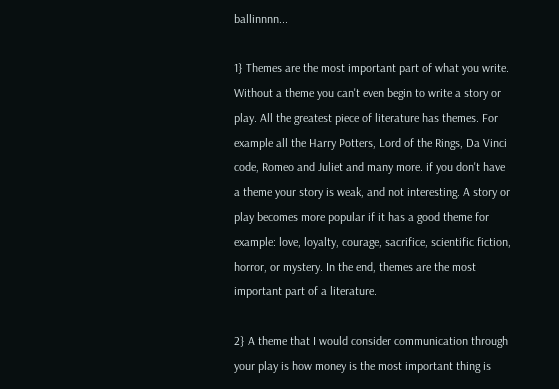ballinnnn...

1} Themes are the most important part of what you write. Without a theme you can't even begin to write a story or play. All the greatest piece of literature has themes. For example all the Harry Potters, Lord of the Rings, Da Vinci code, Romeo and Juliet and many more. if you don't have a theme your story is weak, and not interesting. A story or play becomes more popular if it has a good theme for example: love, loyalty, courage, sacrifice, scientific fiction, horror, or mystery. In the end, themes are the most important part of a literature.

2} A theme that I would consider communication through your play is how money is the most important thing is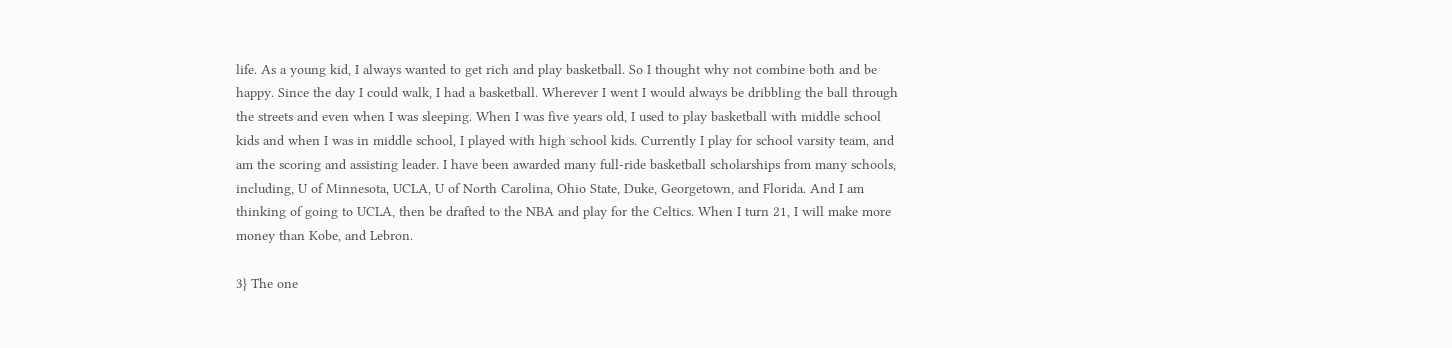life. As a young kid, I always wanted to get rich and play basketball. So I thought why not combine both and be happy. Since the day I could walk, I had a basketball. Wherever I went I would always be dribbling the ball through the streets and even when I was sleeping. When I was five years old, I used to play basketball with middle school kids and when I was in middle school, I played with high school kids. Currently I play for school varsity team, and am the scoring and assisting leader. I have been awarded many full-ride basketball scholarships from many schools, including, U of Minnesota, UCLA, U of North Carolina, Ohio State, Duke, Georgetown, and Florida. And I am thinking of going to UCLA, then be drafted to the NBA and play for the Celtics. When I turn 21, I will make more money than Kobe, and Lebron.

3} The one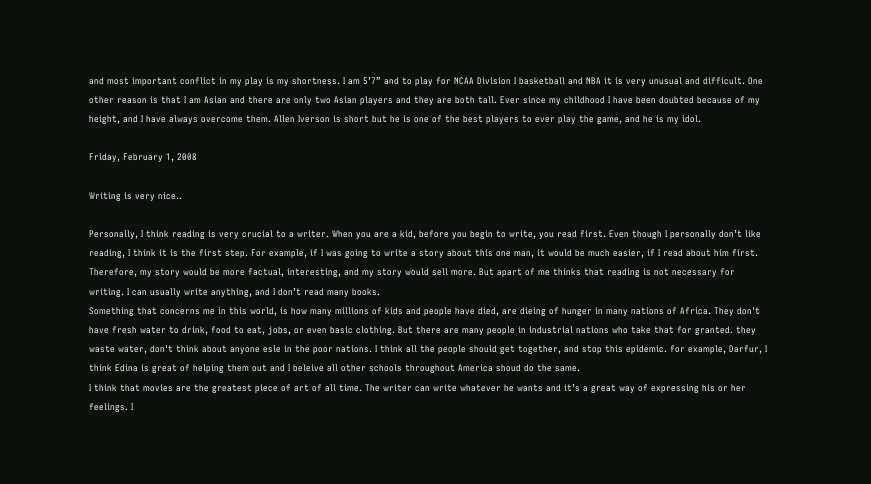and most important conflict in my play is my shortness. I am 5’7” and to play for NCAA Division I basketball and NBA it is very unusual and difficult. One other reason is that I am Asian and there are only two Asian players and they are both tall. Ever since my childhood I have been doubted because of my height, and I have always overcome them. Allen Iverson is short but he is one of the best players to ever play the game, and he is my idol.

Friday, February 1, 2008

Writing is very nice..

Personally, I think reading is very crucial to a writer. When you are a kid, before you begin to write, you read first. Even though I personally don’t like reading, I think it is the first step. For example, if I was going to write a story about this one man, it would be much easier, if I read about him first. Therefore, my story would be more factual, interesting, and my story would sell more. But apart of me thinks that reading is not necessary for writing. I can usually write anything, and I don’t read many books.
Something that concerns me in this world, is how many millions of kids and people have died, are dieing of hunger in many nations of Africa. They don't have fresh water to drink, food to eat, jobs, or even basic clothing. But there are many people in industrial nations who take that for granted. they waste water, don't think about anyone esle in the poor nations. I think all the people should get together, and stop this epidemic. for example, Darfur, I think Edina is great of helping them out and I beleive all other schools throughout America shoud do the same.
I think that movies are the greatest piece of art of all time. The writer can write whatever he wants and it’s a great way of expressing his or her feelings. I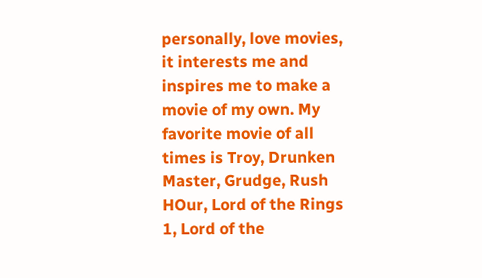personally, love movies, it interests me and inspires me to make a movie of my own. My favorite movie of all times is Troy, Drunken Master, Grudge, Rush HOur, Lord of the Rings 1, Lord of the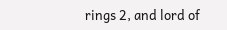rings 2, and lord of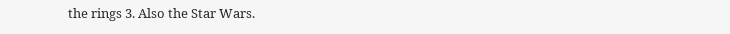the rings 3. Also the Star Wars.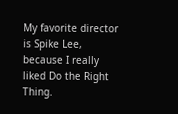My favorite director is Spike Lee, because I really liked Do the Right Thing.